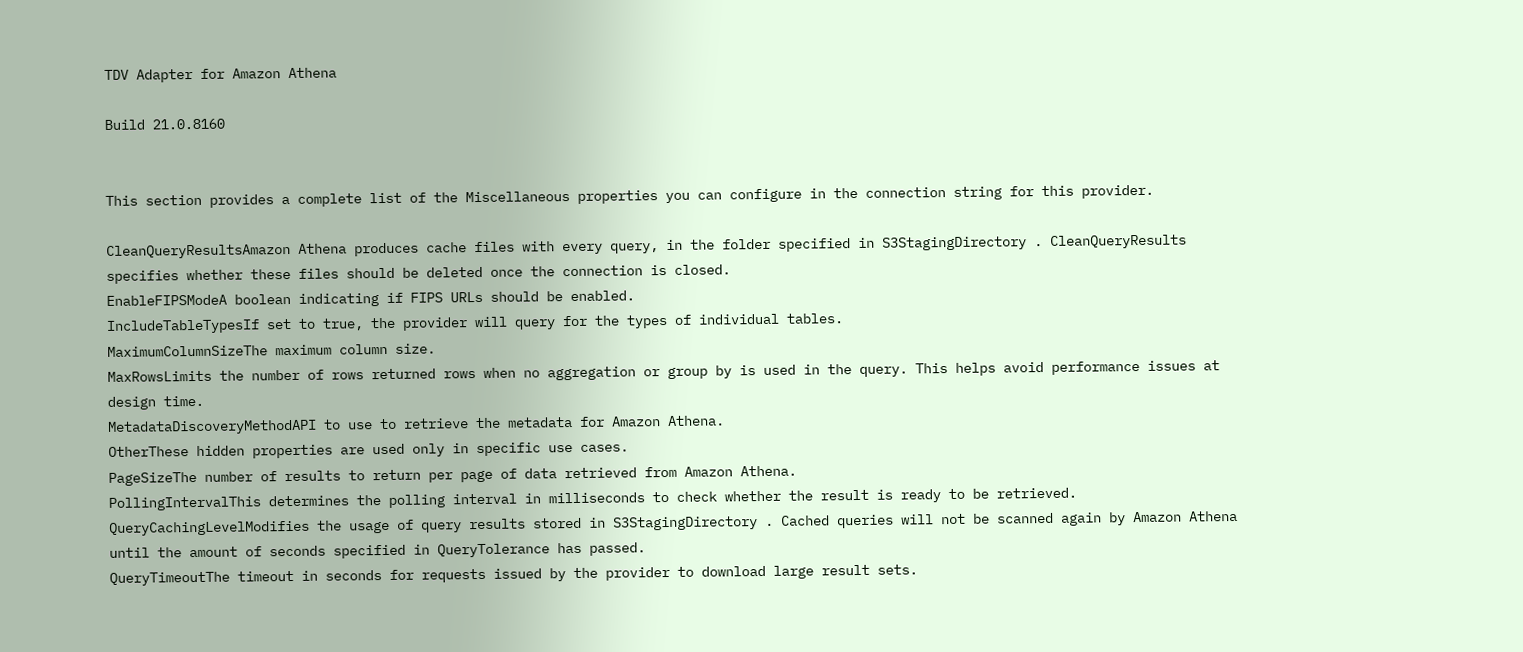TDV Adapter for Amazon Athena

Build 21.0.8160


This section provides a complete list of the Miscellaneous properties you can configure in the connection string for this provider.

CleanQueryResultsAmazon Athena produces cache files with every query, in the folder specified in S3StagingDirectory . CleanQueryResults specifies whether these files should be deleted once the connection is closed.
EnableFIPSModeA boolean indicating if FIPS URLs should be enabled.
IncludeTableTypesIf set to true, the provider will query for the types of individual tables.
MaximumColumnSizeThe maximum column size.
MaxRowsLimits the number of rows returned rows when no aggregation or group by is used in the query. This helps avoid performance issues at design time.
MetadataDiscoveryMethodAPI to use to retrieve the metadata for Amazon Athena.
OtherThese hidden properties are used only in specific use cases.
PageSizeThe number of results to return per page of data retrieved from Amazon Athena.
PollingIntervalThis determines the polling interval in milliseconds to check whether the result is ready to be retrieved.
QueryCachingLevelModifies the usage of query results stored in S3StagingDirectory . Cached queries will not be scanned again by Amazon Athena until the amount of seconds specified in QueryTolerance has passed.
QueryTimeoutThe timeout in seconds for requests issued by the provider to download large result sets.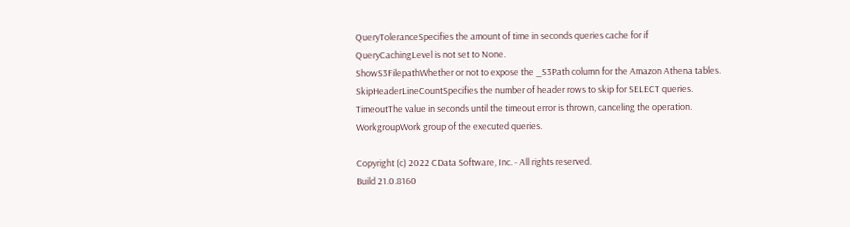QueryToleranceSpecifies the amount of time in seconds queries cache for if QueryCachingLevel is not set to None.
ShowS3FilepathWhether or not to expose the _S3Path column for the Amazon Athena tables.
SkipHeaderLineCountSpecifies the number of header rows to skip for SELECT queries.
TimeoutThe value in seconds until the timeout error is thrown, canceling the operation.
WorkgroupWork group of the executed queries.

Copyright (c) 2022 CData Software, Inc. - All rights reserved.
Build 21.0.8160